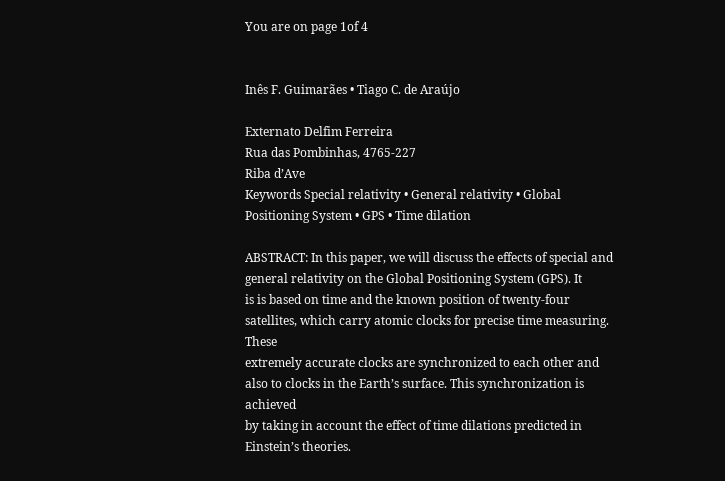You are on page 1of 4


Inês F. Guimarães • Tiago C. de Araújo

Externato Delfim Ferreira
Rua das Pombinhas, 4765-227
Riba d’Ave
Keywords Special relativity • General relativity • Global Positioning System • GPS • Time dilation

ABSTRACT: In this paper, we will discuss the effects of special and general relativity on the Global Positioning System (GPS). It
is is based on time and the known position of twenty-four satellites, which carry atomic clocks for precise time measuring. These
extremely accurate clocks are synchronized to each other and also to clocks in the Earth’s surface. This synchronization is achieved
by taking in account the effect of time dilations predicted in Einstein’s theories.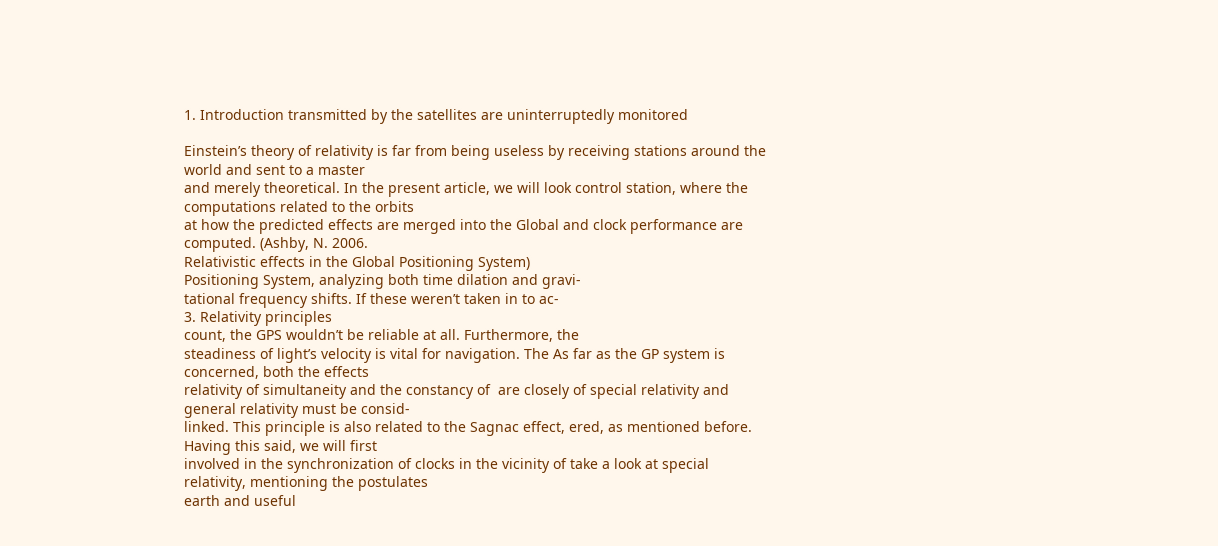1. Introduction transmitted by the satellites are uninterruptedly monitored

Einstein’s theory of relativity is far from being useless by receiving stations around the world and sent to a master
and merely theoretical. In the present article, we will look control station, where the computations related to the orbits
at how the predicted effects are merged into the Global and clock performance are computed. (Ashby, N. 2006.
Relativistic effects in the Global Positioning System)
Positioning System, analyzing both time dilation and gravi-
tational frequency shifts. If these weren’t taken in to ac-
3. Relativity principles
count, the GPS wouldn’t be reliable at all. Furthermore, the
steadiness of light’s velocity is vital for navigation. The As far as the GP system is concerned, both the effects
relativity of simultaneity and the constancy of  are closely of special relativity and general relativity must be consid-
linked. This principle is also related to the Sagnac effect, ered, as mentioned before. Having this said, we will first
involved in the synchronization of clocks in the vicinity of take a look at special relativity, mentioning the postulates
earth and useful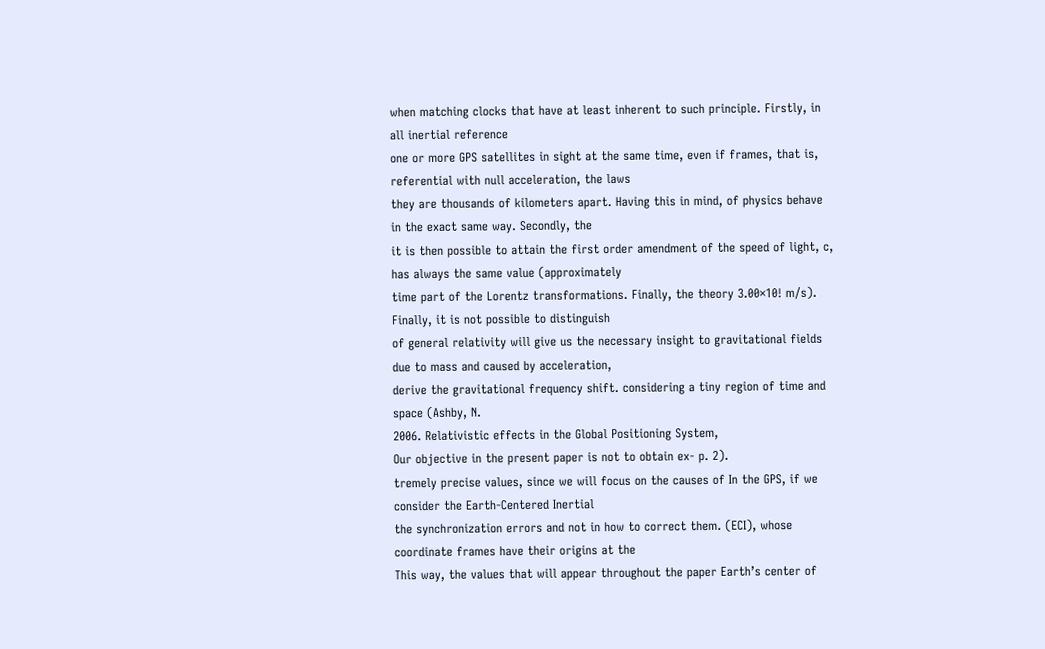when matching clocks that have at least inherent to such principle. Firstly, in all inertial reference
one or more GPS satellites in sight at the same time, even if frames, that is, referential with null acceleration, the laws
they are thousands of kilometers apart. Having this in mind, of physics behave in the exact same way. Secondly, the
it is then possible to attain the first order amendment of the speed of light, c, has always the same value (approximately
time part of the Lorentz transformations. Finally, the theory 3.00×10! m/s). Finally, it is not possible to distinguish
of general relativity will give us the necessary insight to gravitational fields due to mass and caused by acceleration,
derive the gravitational frequency shift. considering a tiny region of time and space (Ashby, N.
2006. Relativistic effects in the Global Positioning System,
Our objective in the present paper is not to obtain ex- p. 2).
tremely precise values, since we will focus on the causes of In the GPS, if we consider the Earth-Centered Inertial
the synchronization errors and not in how to correct them. (ECI), whose coordinate frames have their origins at the
This way, the values that will appear throughout the paper Earth’s center of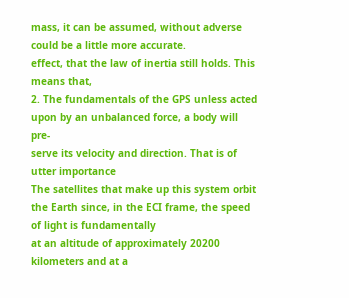mass, it can be assumed, without adverse
could be a little more accurate.
effect, that the law of inertia still holds. This means that,
2. The fundamentals of the GPS unless acted upon by an unbalanced force, a body will pre-
serve its velocity and direction. That is of utter importance
The satellites that make up this system orbit the Earth since, in the ECI frame, the speed of light is fundamentally
at an altitude of approximately 20200 kilometers and at a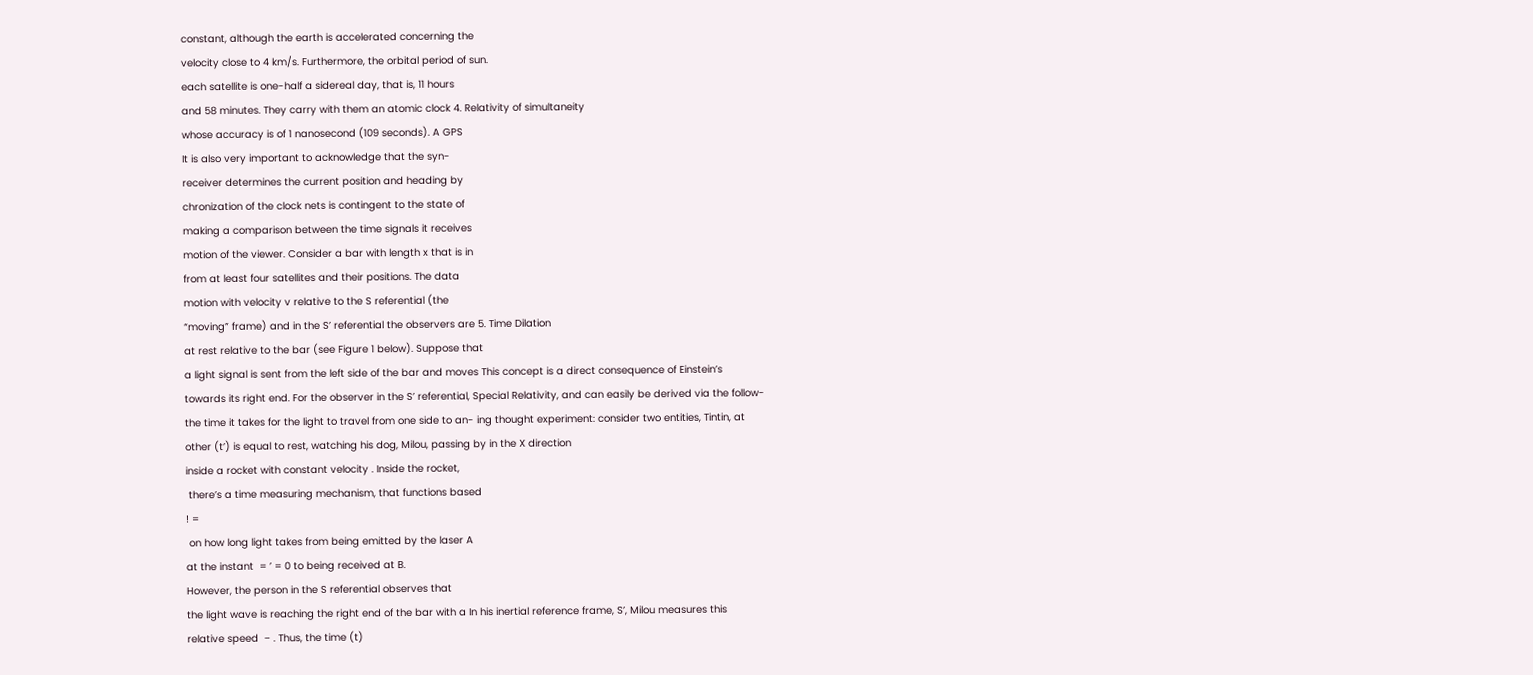constant, although the earth is accelerated concerning the
velocity close to 4 km/s. Furthermore, the orbital period of sun.
each satellite is one-half a sidereal day, that is, 11 hours
and 58 minutes. They carry with them an atomic clock 4. Relativity of simultaneity
whose accuracy is of 1 nanosecond (109 seconds). A GPS
It is also very important to acknowledge that the syn-
receiver determines the current position and heading by
chronization of the clock nets is contingent to the state of
making a comparison between the time signals it receives
motion of the viewer. Consider a bar with length x that is in
from at least four satellites and their positions. The data
motion with velocity v relative to the S referential (the
“moving” frame) and in the S’ referential the observers are 5. Time Dilation
at rest relative to the bar (see Figure 1 below). Suppose that
a light signal is sent from the left side of the bar and moves This concept is a direct consequence of Einstein’s
towards its right end. For the observer in the S’ referential, Special Relativity, and can easily be derived via the follow-
the time it takes for the light to travel from one side to an- ing thought experiment: consider two entities, Tintin, at
other (t’) is equal to rest, watching his dog, Milou, passing by in the X direction
inside a rocket with constant velocity . Inside the rocket,
 there’s a time measuring mechanism, that functions based
! =
 on how long light takes from being emitted by the laser A
at the instant  = ’ = 0 to being received at B.
However, the person in the S referential observes that
the light wave is reaching the right end of the bar with a In his inertial reference frame, S’, Milou measures this
relative speed  − . Thus, the time (t)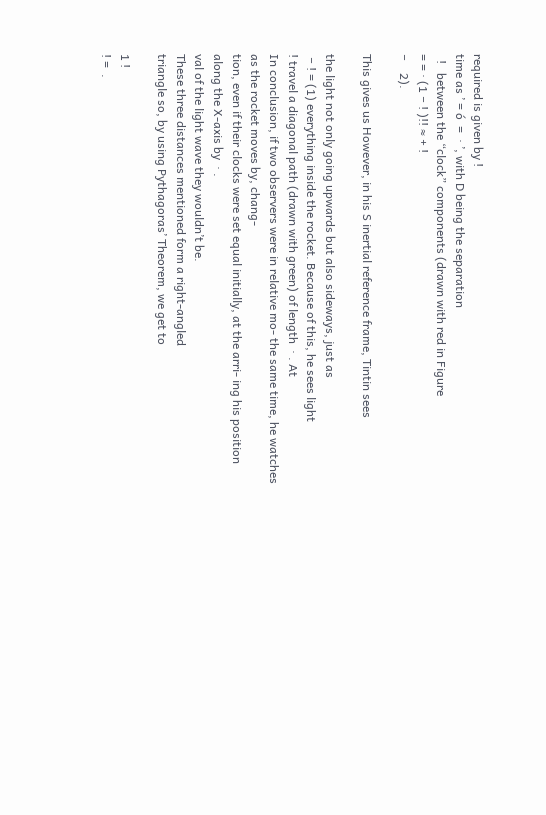required is given by !
time as ’ = ó  =  ∙ ’, with D being the separation
  !   between the “clock” components (drawn with red in Figure
= = ∙ (1 − ! )!! ≈ + !
−    2).

This gives us However, in his S inertial reference frame, Tintin sees

the light not only going upwards but also sideways, just as
 − ! = (1) everything inside the rocket. Because of this, he sees light
! travel a diagonal path (drawn with green) of length  ∙ . At
In conclusion, if two observers were in relative mo- the same time, he watches as the rocket moves by, chang-
tion, even if their clocks were set equal initially, at the arri- ing his position along the X-axis by  ∙ .
val of the light wave they wouldn’t be.
These three distances mentioned form a right-angled
triangle so, by using Pythagoras’ Theorem, we get to

1 !
! =  .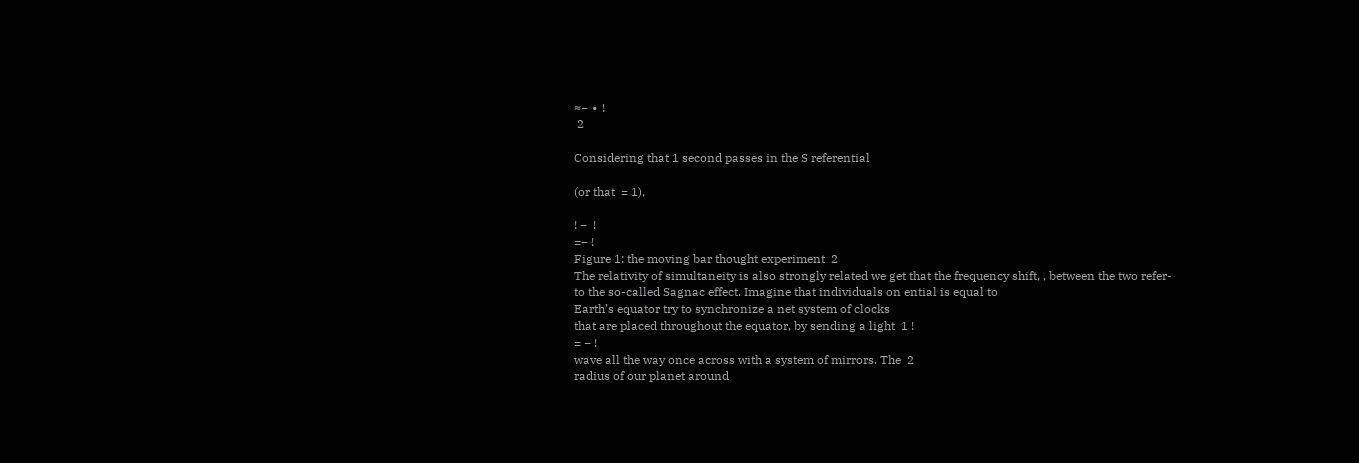≈− ∙ !
 2

Considering that 1 second passes in the S referential

(or that  = 1),

! −  !
=− !
Figure 1: the moving bar thought experiment  2
The relativity of simultaneity is also strongly related we get that the frequency shift, , between the two refer-
to the so-called Sagnac effect. Imagine that individuals on ential is equal to
Earth’s equator try to synchronize a net system of clocks
that are placed throughout the equator, by sending a light  1 !
= − !
wave all the way once across with a system of mirrors. The  2
radius of our planet around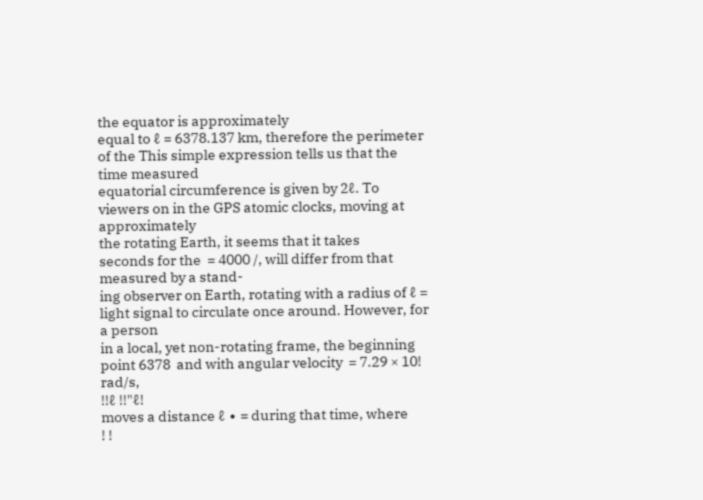the equator is approximately
equal to ℓ = 6378.137 km, therefore the perimeter of the This simple expression tells us that the time measured
equatorial circumference is given by 2ℓ. To viewers on in the GPS atomic clocks, moving at approximately
the rotating Earth, it seems that it takes
seconds for the  = 4000 /, will differ from that measured by a stand-
ing observer on Earth, rotating with a radius of ℓ =
light signal to circulate once around. However, for a person
in a local, yet non-rotating frame, the beginning point 6378  and with angular velocity  = 7.29 × 10! rad/s,
!!ℓ !!"ℓ!
moves a distance ℓ ∙ = during that time, where
! !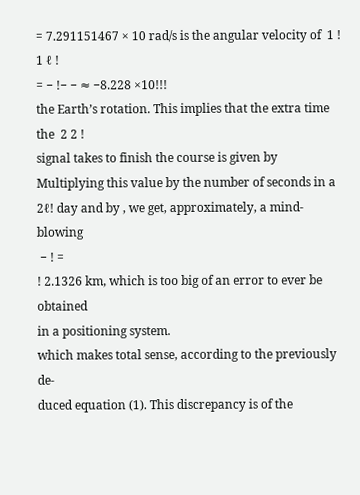= 7.291151467 × 10 rad/s is the angular velocity of  1 ! 1 ℓ !
= − !− − ≈ −8.228 ×10!!!
the Earth’s rotation. This implies that the extra time the  2 2 !
signal takes to finish the course is given by
Multiplying this value by the number of seconds in a
2ℓ! day and by , we get, approximately, a mind-blowing
 − ! =
! 2.1326 km, which is too big of an error to ever be obtained
in a positioning system.
which makes total sense, according to the previously de-
duced equation (1). This discrepancy is of the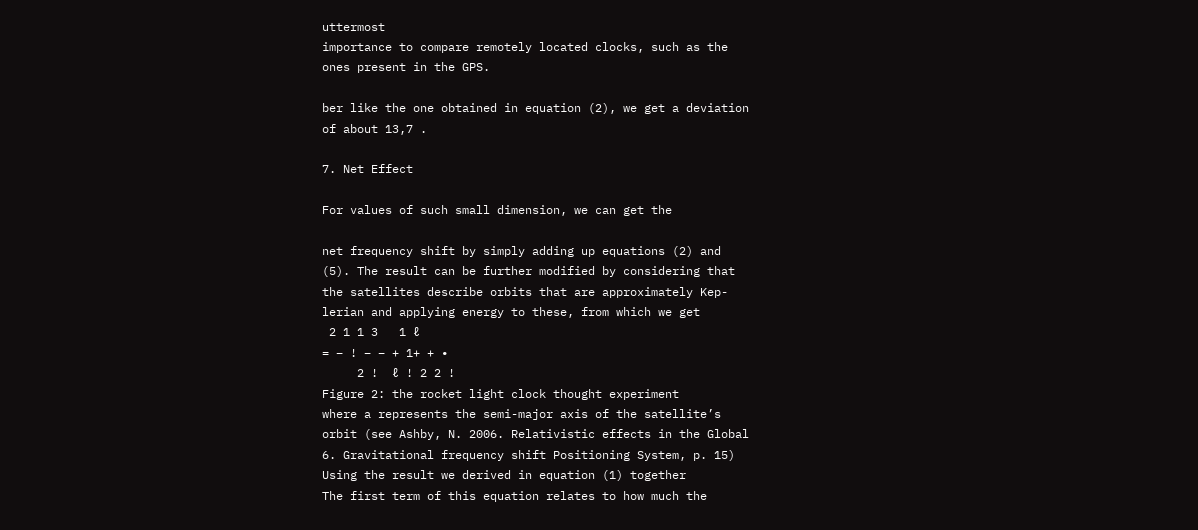uttermost
importance to compare remotely located clocks, such as the
ones present in the GPS.

ber like the one obtained in equation (2), we get a deviation
of about 13,7 .

7. Net Effect

For values of such small dimension, we can get the

net frequency shift by simply adding up equations (2) and
(5). The result can be further modified by considering that
the satellites describe orbits that are approximately Kep-
lerian and applying energy to these, from which we get
 2 1 1 3   1 ℓ
= − ! − − + 1+ + ∙
     2 !  ℓ ! 2 2 !
Figure 2: the rocket light clock thought experiment
where a represents the semi-major axis of the satellite’s
orbit (see Ashby, N. 2006. Relativistic effects in the Global
6. Gravitational frequency shift Positioning System, p. 15)
Using the result we derived in equation (1) together
The first term of this equation relates to how much the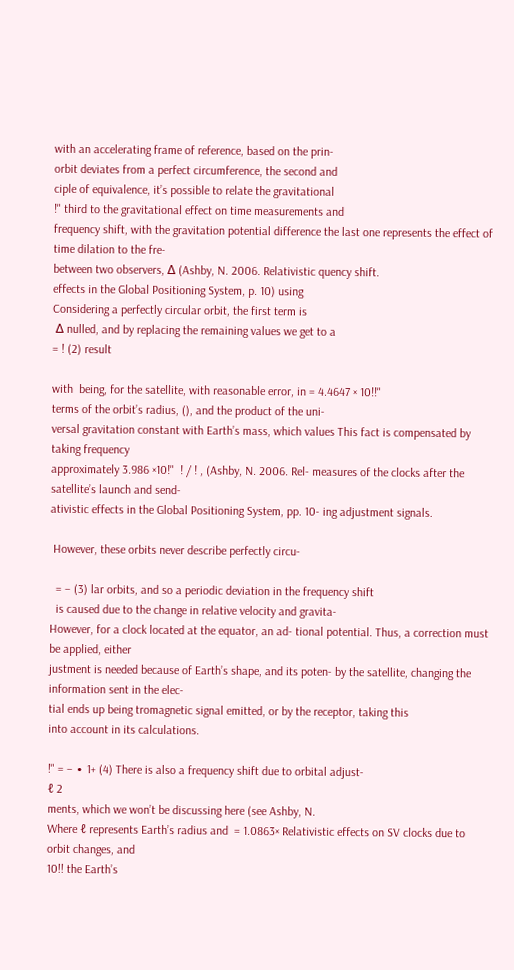with an accelerating frame of reference, based on the prin-
orbit deviates from a perfect circumference, the second and
ciple of equivalence, it’s possible to relate the gravitational
!" third to the gravitational effect on time measurements and
frequency shift, with the gravitation potential difference the last one represents the effect of time dilation to the fre-
between two observers, ∆ (Ashby, N. 2006. Relativistic quency shift.
effects in the Global Positioning System, p. 10) using
Considering a perfectly circular orbit, the first term is
 ∆ nulled, and by replacing the remaining values we get to a
= ! (2) result

with  being, for the satellite, with reasonable error, in = 4.4647 × 10!!"
terms of the orbit’s radius, (), and the product of the uni-
versal gravitation constant with Earth’s mass, which values This fact is compensated by taking frequency
approximately 3.986 ×10!"  ! / ! , (Ashby, N. 2006. Rel- measures of the clocks after the satellite’s launch and send-
ativistic effects in the Global Positioning System, pp. 10- ing adjustment signals.

 However, these orbits never describe perfectly circu-

  = − (3) lar orbits, and so a periodic deviation in the frequency shift
  is caused due to the change in relative velocity and gravita-
However, for a clock located at the equator, an ad- tional potential. Thus, a correction must be applied, either
justment is needed because of Earth’s shape, and its poten- by the satellite, changing the information sent in the elec-
tial ends up being tromagnetic signal emitted, or by the receptor, taking this
into account in its calculations.

!" = − ∙ 1+ (4) There is also a frequency shift due to orbital adjust-
ℓ 2
ments, which we won’t be discussing here (see Ashby, N.
Where ℓ represents Earth’s radius and  = 1.0863× Relativistic effects on SV clocks due to orbit changes, and
10!! the Earth’s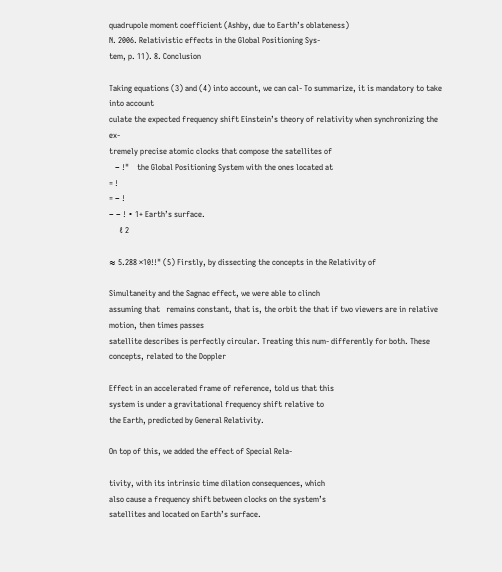quadrupole moment coefficient (Ashby, due to Earth’s oblateness)
N. 2006. Relativistic effects in the Global Positioning Sys-
tem, p. 11). 8. Conclusion

Taking equations (3) and (4) into account, we can cal- To summarize, it is mandatory to take into account
culate the expected frequency shift Einstein’s theory of relativity when synchronizing the ex-
tremely precise atomic clocks that compose the satellites of
   − !"    the Global Positioning System with the ones located at
= !
= − !
− − ! ∙ 1+ Earth’s surface.
     ℓ 2

≈ 5.288 ×10!!" (5) Firstly, by dissecting the concepts in the Relativity of

Simultaneity and the Sagnac effect, we were able to clinch
assuming that   remains constant, that is, the orbit the that if two viewers are in relative motion, then times passes
satellite describes is perfectly circular. Treating this num- differently for both. These concepts, related to the Doppler

Effect in an accelerated frame of reference, told us that this
system is under a gravitational frequency shift relative to
the Earth, predicted by General Relativity.

On top of this, we added the effect of Special Rela-

tivity, with its intrinsic time dilation consequences, which
also cause a frequency shift between clocks on the system’s
satellites and located on Earth’s surface.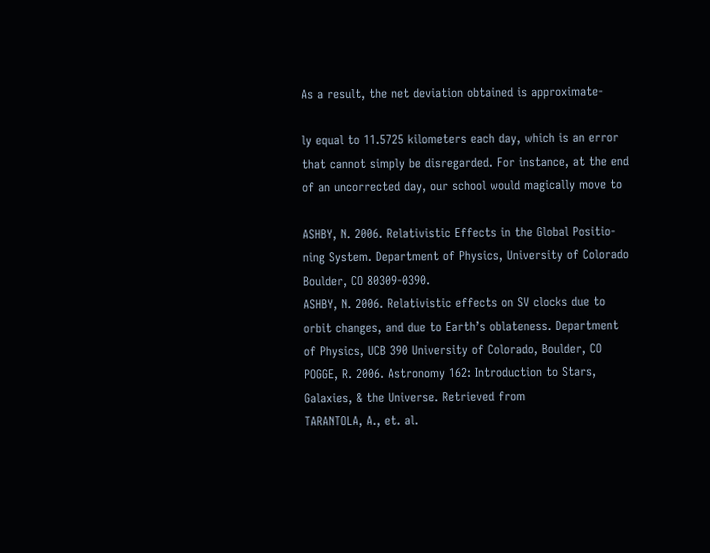As a result, the net deviation obtained is approximate-

ly equal to 11.5725 kilometers each day, which is an error
that cannot simply be disregarded. For instance, at the end
of an uncorrected day, our school would magically move to

ASHBY, N. 2006. Relativistic Effects in the Global Positio-
ning System. Department of Physics, University of Colorado
Boulder, CO 80309-0390.
ASHBY, N. 2006. Relativistic effects on SV clocks due to
orbit changes, and due to Earth’s oblateness. Department
of Physics, UCB 390 University of Colorado, Boulder, CO
POGGE, R. 2006. Astronomy 162: Introduction to Stars,
Galaxies, & the Universe. Retrieved from
TARANTOLA, A., et. al.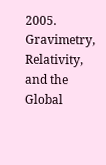2005. Gravimetry, Relativity,
and the Global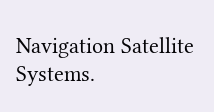Navigation Satellite Systems.